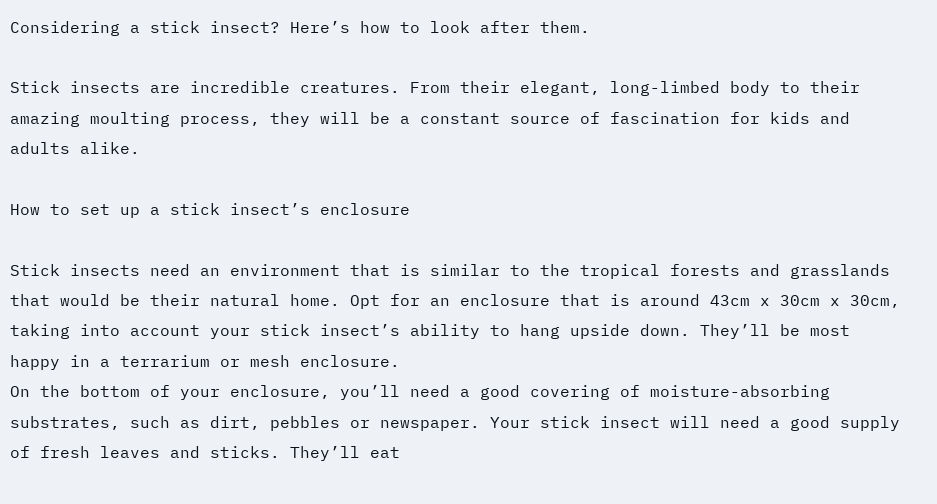Considering a stick insect? Here’s how to look after them.

Stick insects are incredible creatures. From their elegant, long-limbed body to their amazing moulting process, they will be a constant source of fascination for kids and adults alike.

How to set up a stick insect’s enclosure

Stick insects need an environment that is similar to the tropical forests and grasslands that would be their natural home. Opt for an enclosure that is around 43cm x 30cm x 30cm, taking into account your stick insect’s ability to hang upside down. They’ll be most happy in a terrarium or mesh enclosure.
On the bottom of your enclosure, you’ll need a good covering of moisture-absorbing substrates, such as dirt, pebbles or newspaper. Your stick insect will need a good supply of fresh leaves and sticks. They’ll eat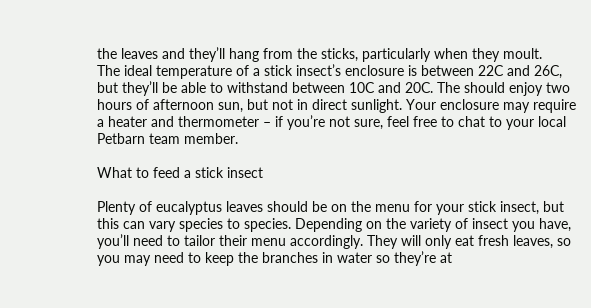the leaves and they’ll hang from the sticks, particularly when they moult.
The ideal temperature of a stick insect’s enclosure is between 22C and 26C, but they’ll be able to withstand between 10C and 20C. The should enjoy two hours of afternoon sun, but not in direct sunlight. Your enclosure may require a heater and thermometer – if you’re not sure, feel free to chat to your local Petbarn team member.

What to feed a stick insect

Plenty of eucalyptus leaves should be on the menu for your stick insect, but this can vary species to species. Depending on the variety of insect you have, you’ll need to tailor their menu accordingly. They will only eat fresh leaves, so you may need to keep the branches in water so they’re at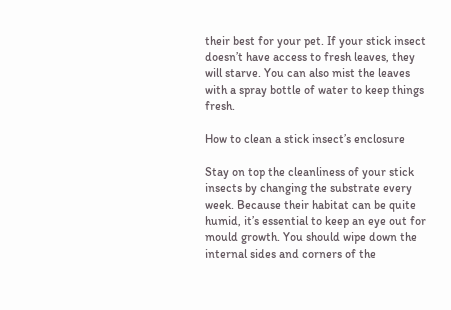their best for your pet. If your stick insect doesn’t have access to fresh leaves, they will starve. You can also mist the leaves with a spray bottle of water to keep things fresh.

How to clean a stick insect’s enclosure

Stay on top the cleanliness of your stick insects by changing the substrate every week. Because their habitat can be quite humid, it’s essential to keep an eye out for mould growth. You should wipe down the internal sides and corners of the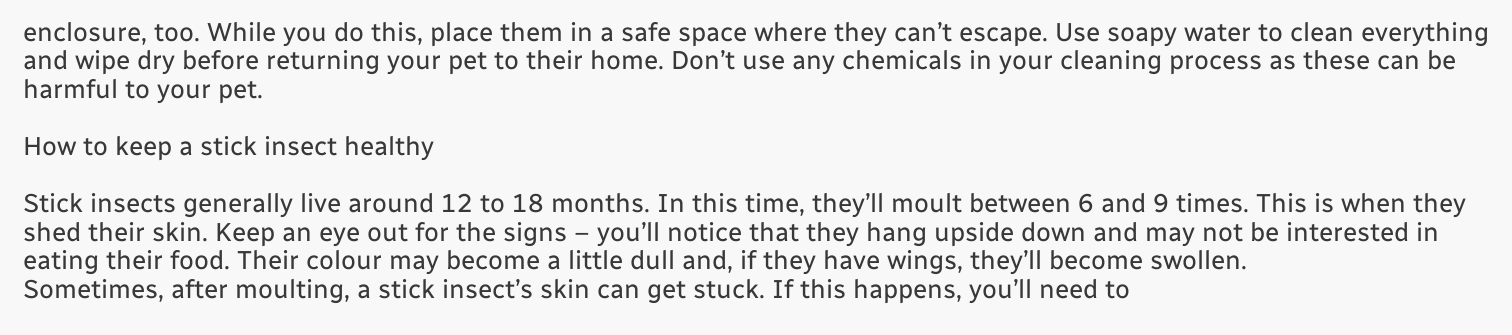enclosure, too. While you do this, place them in a safe space where they can’t escape. Use soapy water to clean everything and wipe dry before returning your pet to their home. Don’t use any chemicals in your cleaning process as these can be harmful to your pet.

How to keep a stick insect healthy

Stick insects generally live around 12 to 18 months. In this time, they’ll moult between 6 and 9 times. This is when they shed their skin. Keep an eye out for the signs – you’ll notice that they hang upside down and may not be interested in eating their food. Their colour may become a little dull and, if they have wings, they’ll become swollen.
Sometimes, after moulting, a stick insect’s skin can get stuck. If this happens, you’ll need to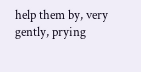help them by, very gently, prying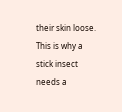their skin loose. This is why a stick insect needs a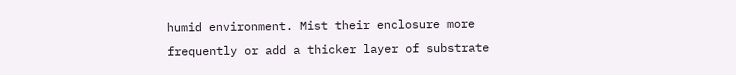humid environment. Mist their enclosure more frequently or add a thicker layer of substrate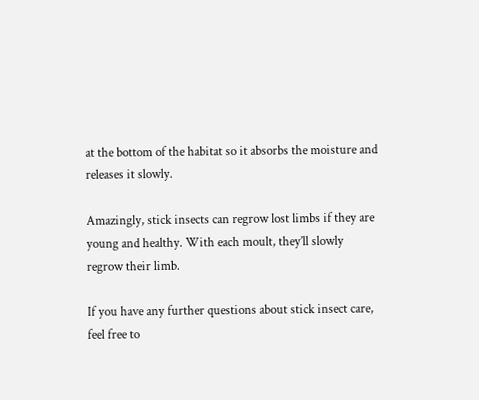at the bottom of the habitat so it absorbs the moisture and releases it slowly.

Amazingly, stick insects can regrow lost limbs if they are young and healthy. With each moult, they’ll slowly regrow their limb.

If you have any further questions about stick insect care, feel free to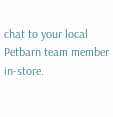chat to your local Petbarn team member in-store.